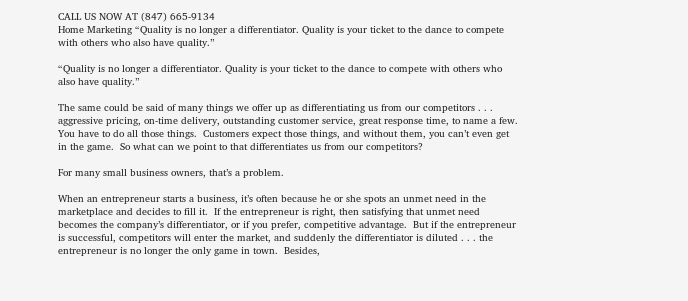CALL US NOW AT (847) 665-9134
Home Marketing “Quality is no longer a differentiator. Quality is your ticket to the dance to compete with others who also have quality.”

“Quality is no longer a differentiator. Quality is your ticket to the dance to compete with others who also have quality.”

The same could be said of many things we offer up as differentiating us from our competitors . . . aggressive pricing, on-time delivery, outstanding customer service, great response time, to name a few.  You have to do all those things.  Customers expect those things, and without them, you can’t even get in the game.  So what can we point to that differentiates us from our competitors?

For many small business owners, that’s a problem.

When an entrepreneur starts a business, it’s often because he or she spots an unmet need in the marketplace and decides to fill it.  If the entrepreneur is right, then satisfying that unmet need becomes the company’s differentiator, or if you prefer, competitive advantage.  But if the entrepreneur is successful, competitors will enter the market, and suddenly the differentiator is diluted . . . the entrepreneur is no longer the only game in town.  Besides,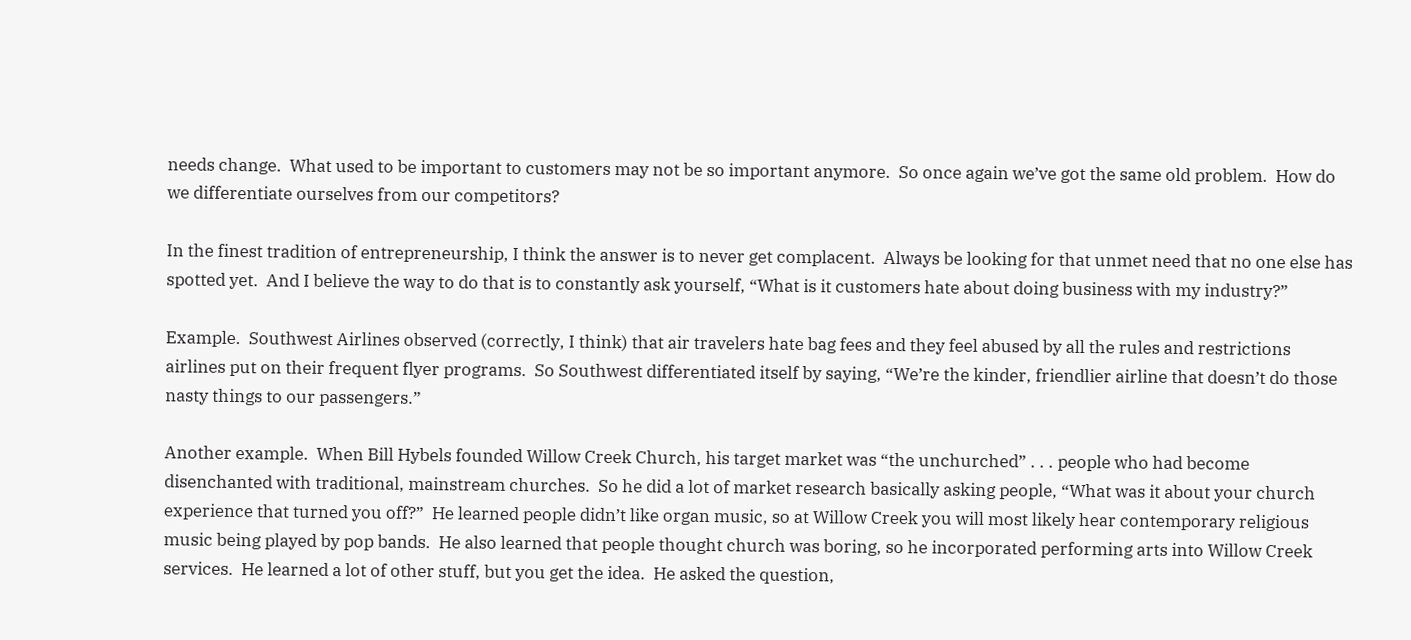needs change.  What used to be important to customers may not be so important anymore.  So once again we’ve got the same old problem.  How do we differentiate ourselves from our competitors?

In the finest tradition of entrepreneurship, I think the answer is to never get complacent.  Always be looking for that unmet need that no one else has spotted yet.  And I believe the way to do that is to constantly ask yourself, “What is it customers hate about doing business with my industry?”

Example.  Southwest Airlines observed (correctly, I think) that air travelers hate bag fees and they feel abused by all the rules and restrictions airlines put on their frequent flyer programs.  So Southwest differentiated itself by saying, “We’re the kinder, friendlier airline that doesn’t do those nasty things to our passengers.”

Another example.  When Bill Hybels founded Willow Creek Church, his target market was “the unchurched” . . . people who had become disenchanted with traditional, mainstream churches.  So he did a lot of market research basically asking people, “What was it about your church experience that turned you off?”  He learned people didn’t like organ music, so at Willow Creek you will most likely hear contemporary religious music being played by pop bands.  He also learned that people thought church was boring, so he incorporated performing arts into Willow Creek services.  He learned a lot of other stuff, but you get the idea.  He asked the question,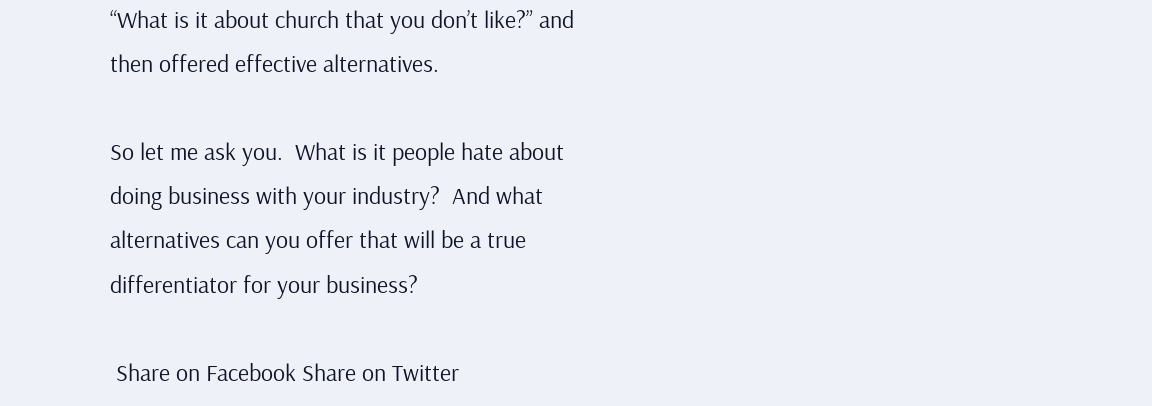“What is it about church that you don’t like?” and then offered effective alternatives.

So let me ask you.  What is it people hate about doing business with your industry?  And what alternatives can you offer that will be a true differentiator for your business?

 Share on Facebook Share on Twitter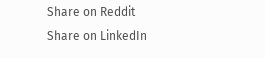Share on Reddit Share on LinkedIn